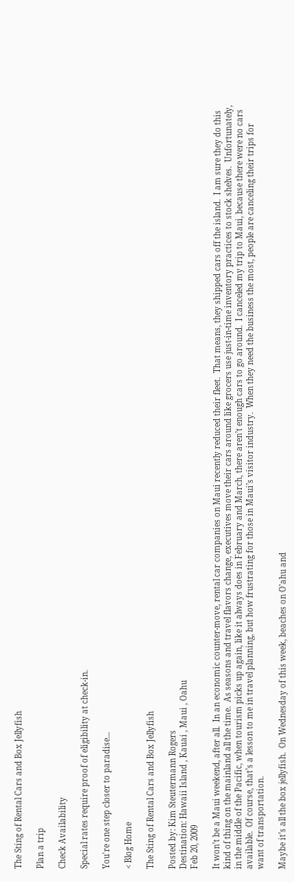The Sting of Rental Cars and Box Jellyfish

Plan a trip

Check Availability

Special rates require proof of eligibility at check-in.

You're one step closer to paradise...

< Blog Home

The Sting of Rental Cars and Box Jellyfish

Posted by: Kim Steutermann Rogers
Destination: Hawaii Island , Kauai , Maui , Oahu
Feb 20, 2009

It won’t be a Maui weekend, after all.  In an economic counter-move, rental car companies on Maui recently reduced their fleet.  That means, they shipped cars off the island.  I am sure they do this kind of thing on the mainland all the time.  As seasons and travel flavors change, executives move their cars around like grocers use just-in-time inventory practices to stock shelves.  Unfortunately, in the middle of the Pacific, when tourism picks up again, like it always does in February and March, there aren’t enough cars to go around.  I canceled my trip to Maui, because there were no cars available.  Of course, that’s a lesson to me in travel planning, but how frustrating for those in Maui’s visitor industry.  When they need the business the most, people are canceling their trips for want of transportation.

Maybe it’s all the box jellyfish.  On Wednesday of this week, beaches on O’ahu and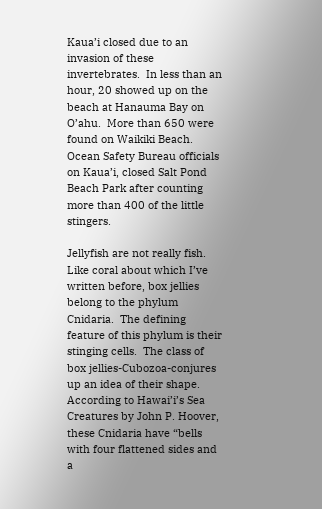Kaua’i closed due to an invasion of these invertebrates.  In less than an hour, 20 showed up on the beach at Hanauma Bay on O’ahu.  More than 650 were found on Waikiki Beach.  Ocean Safety Bureau officials on Kaua’i, closed Salt Pond Beach Park after counting more than 400 of the little stingers.

Jellyfish are not really fish.  Like coral about which I’ve written before, box jellies belong to the phylum Cnidaria.  The defining feature of this phylum is their stinging cells.  The class of box jellies-Cubozoa-conjures up an idea of their shape.  According to Hawai’i’s Sea Creatures by John P. Hoover, these Cnidaria have “bells with four flattened sides and a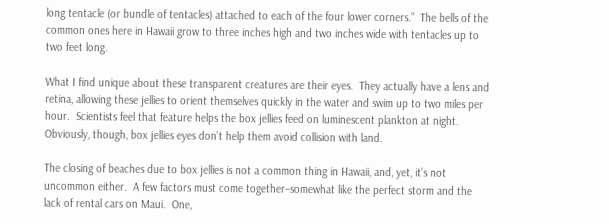long tentacle (or bundle of tentacles) attached to each of the four lower corners.”  The bells of the common ones here in Hawaii grow to three inches high and two inches wide with tentacles up to two feet long.

What I find unique about these transparent creatures are their eyes.  They actually have a lens and retina, allowing these jellies to orient themselves quickly in the water and swim up to two miles per hour.  Scientists feel that feature helps the box jellies feed on luminescent plankton at night.  Obviously, though, box jellies eyes don’t help them avoid collision with land.

The closing of beaches due to box jellies is not a common thing in Hawaii, and, yet, it’s not uncommon either.  A few factors must come together–somewhat like the perfect storm and the lack of rental cars on Maui.  One,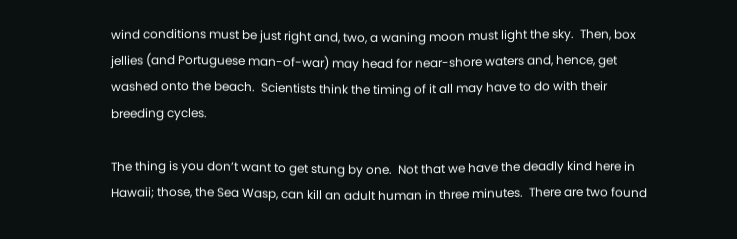wind conditions must be just right and, two, a waning moon must light the sky.  Then, box jellies (and Portuguese man-of-war) may head for near-shore waters and, hence, get washed onto the beach.  Scientists think the timing of it all may have to do with their breeding cycles.

The thing is you don’t want to get stung by one.  Not that we have the deadly kind here in Hawaii; those, the Sea Wasp, can kill an adult human in three minutes.  There are two found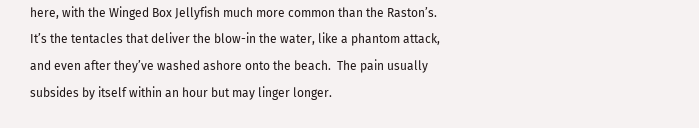here, with the Winged Box Jellyfish much more common than the Raston’s.  It’s the tentacles that deliver the blow-in the water, like a phantom attack, and even after they’ve washed ashore onto the beach.  The pain usually subsides by itself within an hour but may linger longer.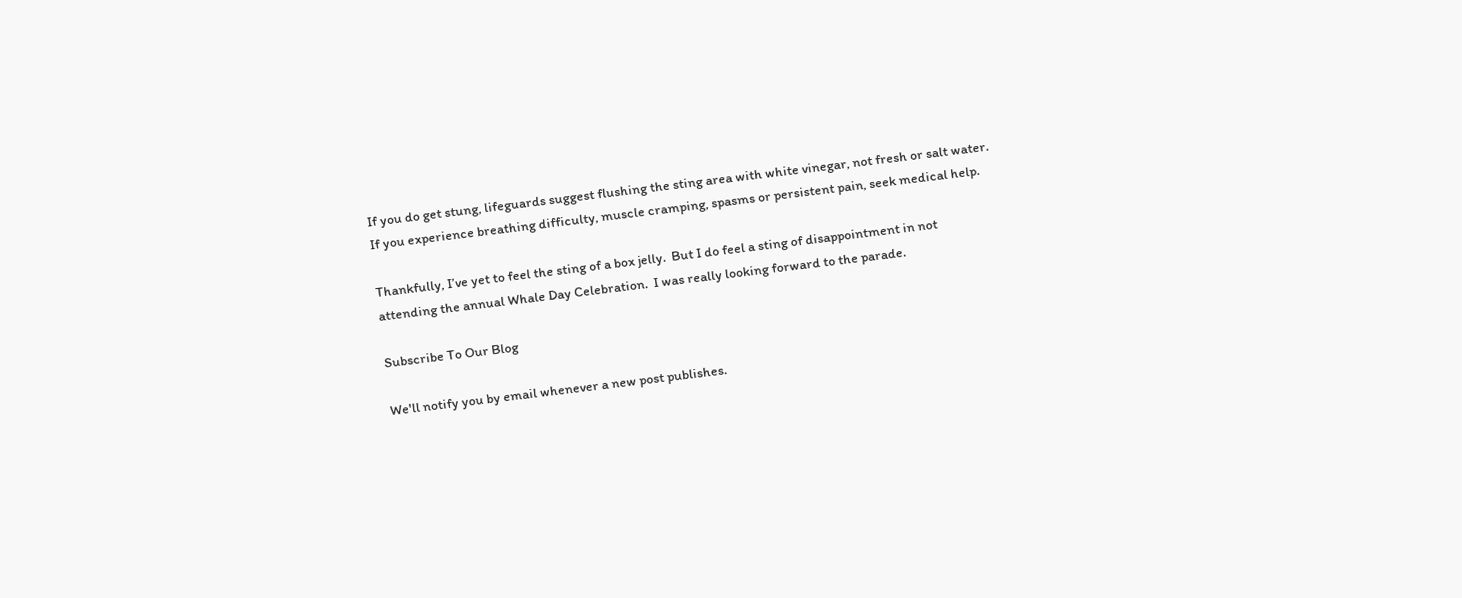If you do get stung, lifeguards suggest flushing the sting area with white vinegar, not fresh or salt water.  If you experience breathing difficulty, muscle cramping, spasms or persistent pain, seek medical help.

Thankfully, I’ve yet to feel the sting of a box jelly.  But I do feel a sting of disappointment in not attending the annual Whale Day Celebration.  I was really looking forward to the parade.

Subscribe To Our Blog

We'll notify you by email whenever a new post publishes.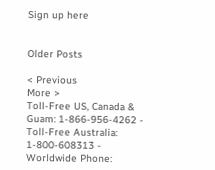Sign up here


Older Posts

< Previous
More >
Toll-Free US, Canada & Guam: 1-866-956-4262 - Toll-Free Australia: 1-800-608313 - Worldwide Phone: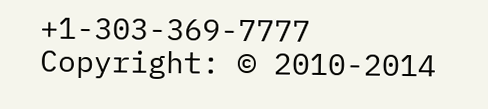+1-303-369-7777
Copyright: © 2010-2014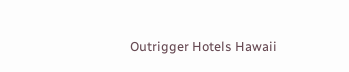Outrigger Hotels Hawaii